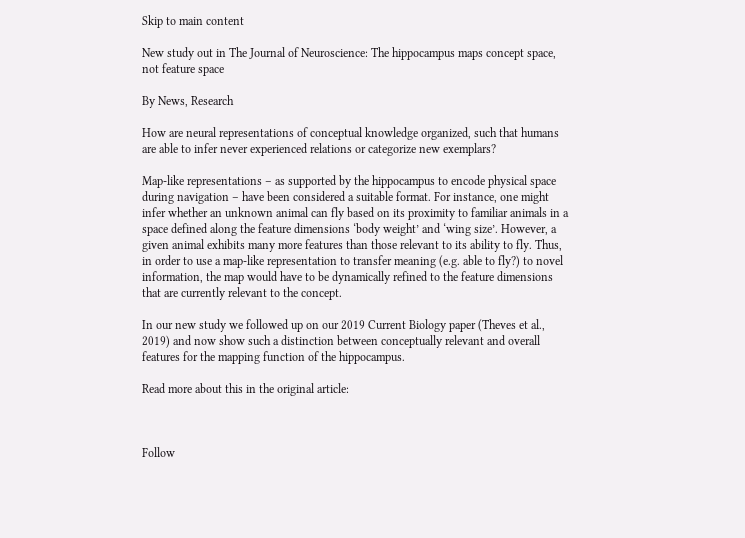Skip to main content

New study out in The Journal of Neuroscience: The hippocampus maps concept space, not feature space

By News, Research

How are neural representations of conceptual knowledge organized, such that humans are able to infer never experienced relations or categorize new exemplars?

Map-like representations – as supported by the hippocampus to encode physical space during navigation – have been considered a suitable format. For instance, one might infer whether an unknown animal can fly based on its proximity to familiar animals in a space defined along the feature dimensions ‘body weight’ and ‘wing size’. However, a given animal exhibits many more features than those relevant to its ability to fly. Thus, in order to use a map-like representation to transfer meaning (e.g. able to fly?) to novel information, the map would have to be dynamically refined to the feature dimensions that are currently relevant to the concept.

In our new study we followed up on our 2019 Current Biology paper (Theves et al., 2019) and now show such a distinction between conceptually relevant and overall features for the mapping function of the hippocampus.

Read more about this in the original article:



Follow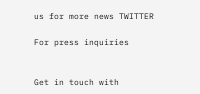us for more news TWITTER

For press inquiries


Get in touch with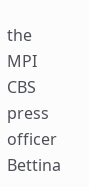the MPI CBS press officer Bettina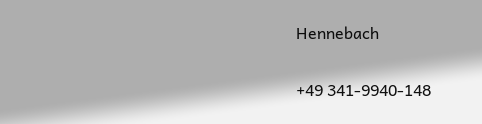Hennebach

+49 341-9940-148